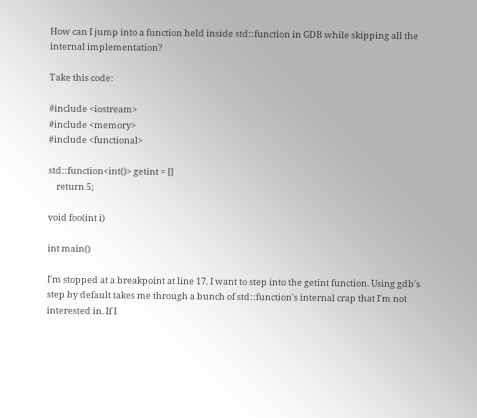How can I jump into a function held inside std::function in GDB while skipping all the internal implementation?

Take this code:

#include <iostream>
#include <memory>
#include <functional>

std::function<int()> getint = []
    return 5;

void foo(int i)

int main()

I'm stopped at a breakpoint at line 17. I want to step into the getint function. Using gdb's step by default takes me through a bunch of std::function's internal crap that I'm not interested in. If I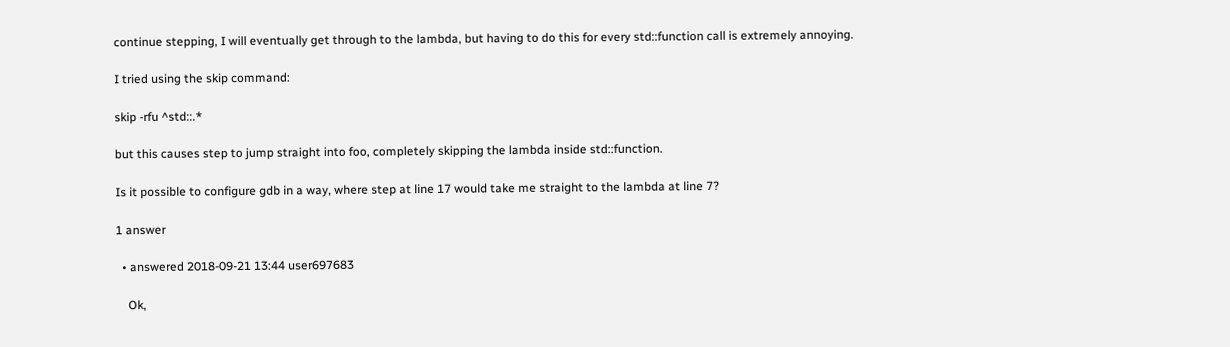continue stepping, I will eventually get through to the lambda, but having to do this for every std::function call is extremely annoying.

I tried using the skip command:

skip -rfu ^std::.*

but this causes step to jump straight into foo, completely skipping the lambda inside std::function.

Is it possible to configure gdb in a way, where step at line 17 would take me straight to the lambda at line 7?

1 answer

  • answered 2018-09-21 13:44 user697683

    Ok,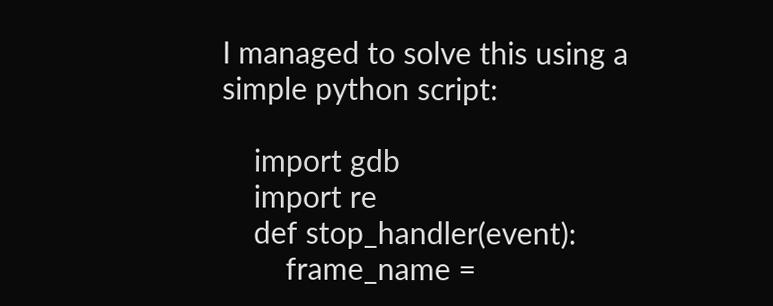I managed to solve this using a simple python script:

    import gdb
    import re
    def stop_handler(event):
        frame_name =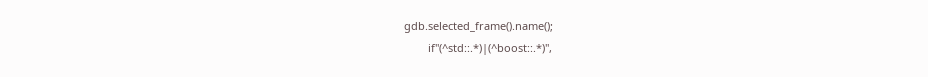gdb.selected_frame().name();
        if"(^std::.*)|(^boost::.*)",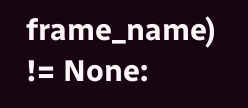frame_name) != None: